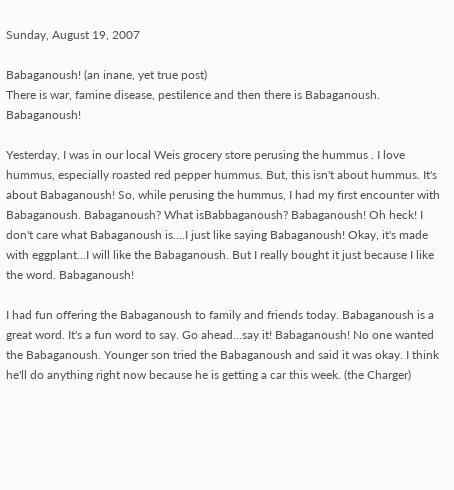Sunday, August 19, 2007

Babaganoush! (an inane, yet true post)
There is war, famine disease, pestilence and then there is Babaganoush. Babaganoush!

Yesterday, I was in our local Weis grocery store perusing the hummus . I love hummus, especially roasted red pepper hummus. But, this isn't about hummus. It's about Babaganoush! So, while perusing the hummus, I had my first encounter with Babaganoush. Babaganoush? What isBabbaganoush? Babaganoush! Oh heck! I don't care what Babaganoush is....I just like saying Babaganoush! Okay, it's made with eggplant...I will like the Babaganoush. But I really bought it just because I like the word. Babaganoush!

I had fun offering the Babaganoush to family and friends today. Babaganoush is a great word. It's a fun word to say. Go ahead...say it! Babaganoush! No one wanted the Babaganoush. Younger son tried the Babaganoush and said it was okay. I think he'll do anything right now because he is getting a car this week. (the Charger)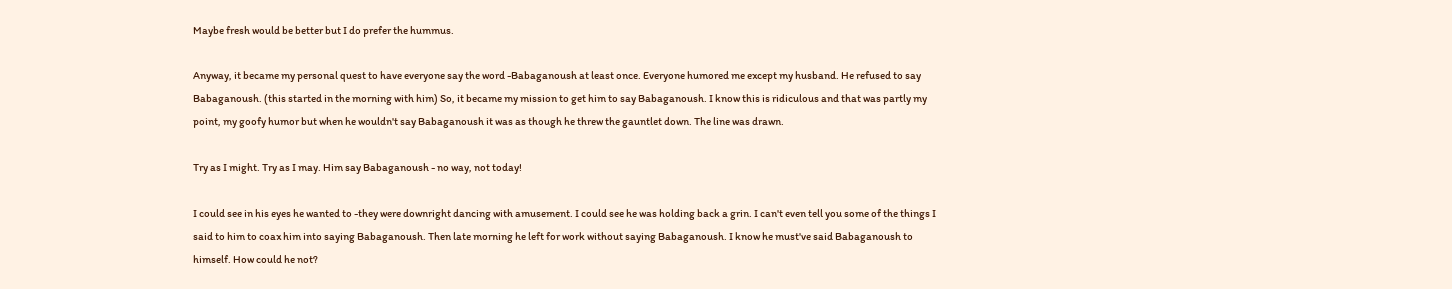Maybe fresh would be better but I do prefer the hummus.

Anyway, it became my personal quest to have everyone say the word -Babaganoush at least once. Everyone humored me except my husband. He refused to say Babaganoush. (this started in the morning with him) So, it became my mission to get him to say Babaganoush. I know this is ridiculous and that was partly my point, my goofy humor but when he wouldn't say Babaganoush it was as though he threw the gauntlet down. The line was drawn.

Try as I might. Try as I may. Him say Babaganoush - no way, not today!

I could see in his eyes he wanted to -they were downright dancing with amusement. I could see he was holding back a grin. I can't even tell you some of the things I said to him to coax him into saying Babaganoush. Then late morning he left for work without saying Babaganoush. I know he must've said Babaganoush to himself. How could he not?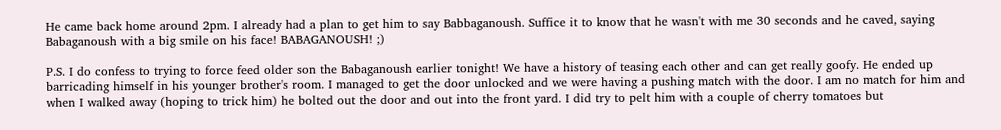He came back home around 2pm. I already had a plan to get him to say Babbaganoush. Suffice it to know that he wasn't with me 30 seconds and he caved, saying Babaganoush with a big smile on his face! BABAGANOUSH! ;)

P.S. I do confess to trying to force feed older son the Babaganoush earlier tonight! We have a history of teasing each other and can get really goofy. He ended up barricading himself in his younger brother's room. I managed to get the door unlocked and we were having a pushing match with the door. I am no match for him and when I walked away (hoping to trick him) he bolted out the door and out into the front yard. I did try to pelt him with a couple of cherry tomatoes but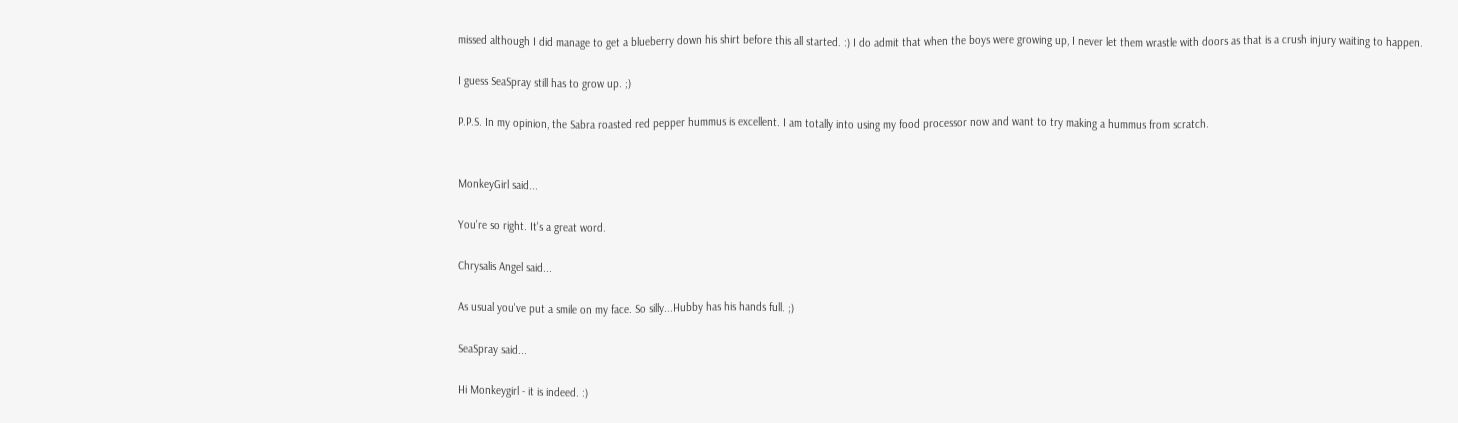missed although I did manage to get a blueberry down his shirt before this all started. :) I do admit that when the boys were growing up, I never let them wrastle with doors as that is a crush injury waiting to happen.

I guess SeaSpray still has to grow up. ;)

P.P.S. In my opinion, the Sabra roasted red pepper hummus is excellent. I am totally into using my food processor now and want to try making a hummus from scratch.


MonkeyGirl said...

You're so right. It's a great word.

Chrysalis Angel said...

As usual you've put a smile on my face. So silly...Hubby has his hands full. ;)

SeaSpray said...

Hi Monkeygirl - it is indeed. :)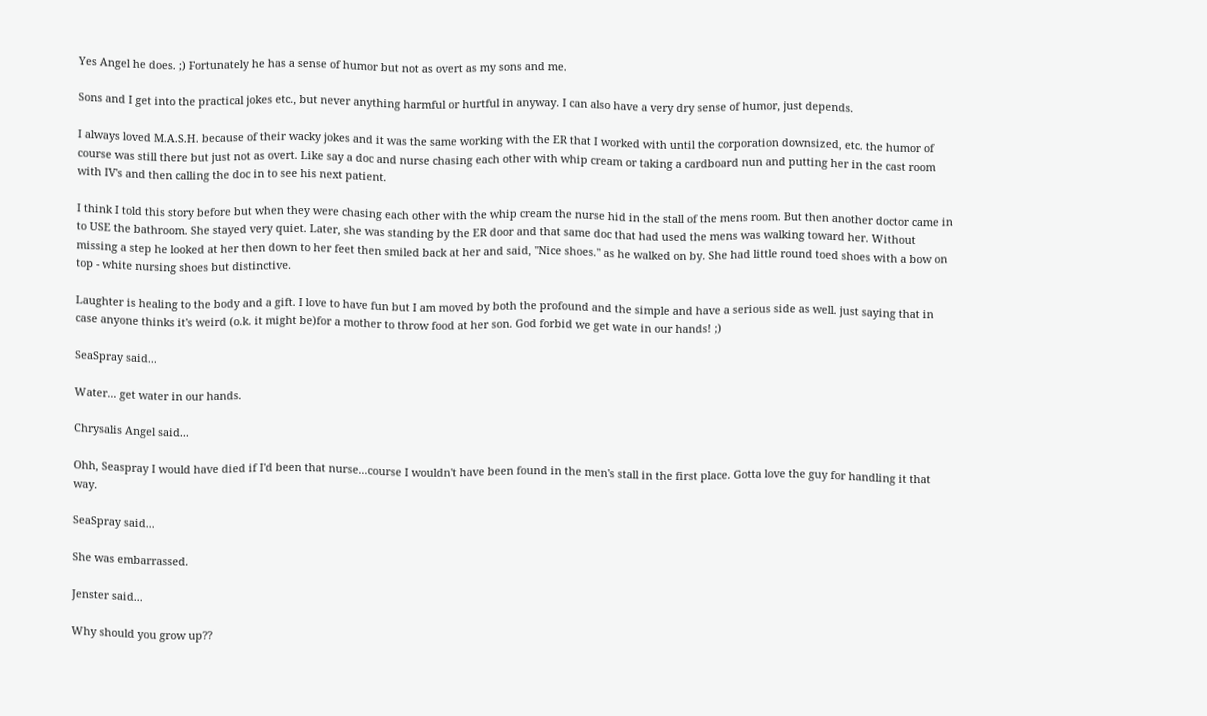Yes Angel he does. ;) Fortunately he has a sense of humor but not as overt as my sons and me.

Sons and I get into the practical jokes etc., but never anything harmful or hurtful in anyway. I can also have a very dry sense of humor, just depends.

I always loved M.A.S.H. because of their wacky jokes and it was the same working with the ER that I worked with until the corporation downsized, etc. the humor of course was still there but just not as overt. Like say a doc and nurse chasing each other with whip cream or taking a cardboard nun and putting her in the cast room with IV's and then calling the doc in to see his next patient.

I think I told this story before but when they were chasing each other with the whip cream the nurse hid in the stall of the mens room. But then another doctor came in to USE the bathroom. She stayed very quiet. Later, she was standing by the ER door and that same doc that had used the mens was walking toward her. Without missing a step he looked at her then down to her feet then smiled back at her and said, "Nice shoes." as he walked on by. She had little round toed shoes with a bow on top - white nursing shoes but distinctive.

Laughter is healing to the body and a gift. I love to have fun but I am moved by both the profound and the simple and have a serious side as well. just saying that in case anyone thinks it's weird (o.k. it might be)for a mother to throw food at her son. God forbid we get wate in our hands! ;)

SeaSpray said...

Water... get water in our hands.

Chrysalis Angel said...

Ohh, Seaspray I would have died if I'd been that nurse...course I wouldn't have been found in the men's stall in the first place. Gotta love the guy for handling it that way.

SeaSpray said...

She was embarrassed.

Jenster said...

Why should you grow up??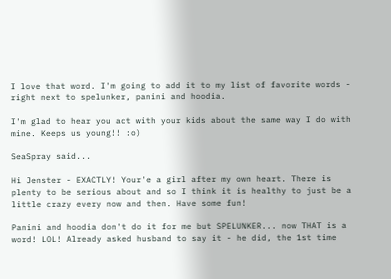I love that word. I'm going to add it to my list of favorite words - right next to spelunker, panini and hoodia.

I'm glad to hear you act with your kids about the same way I do with mine. Keeps us young!! :o)

SeaSpray said...

Hi Jenster - EXACTLY! Your'e a girl after my own heart. There is plenty to be serious about and so I think it is healthy to just be a little crazy every now and then. Have some fun!

Panini and hoodia don't do it for me but SPELUNKER... now THAT is a word! LOL! Already asked husband to say it - he did, the 1st time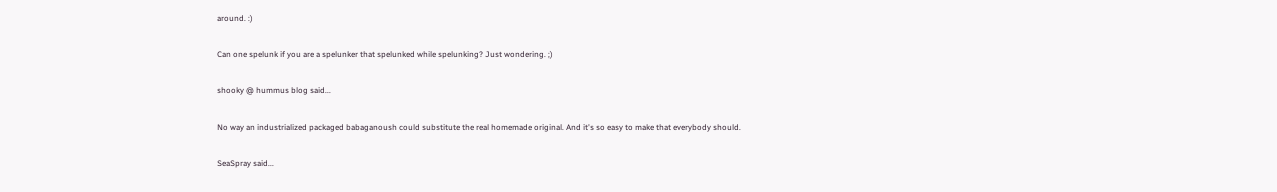around. :)

Can one spelunk if you are a spelunker that spelunked while spelunking? Just wondering. ;)

shooky @ hummus blog said...

No way an industrialized packaged babaganoush could substitute the real homemade original. And it's so easy to make that everybody should.

SeaSpray said...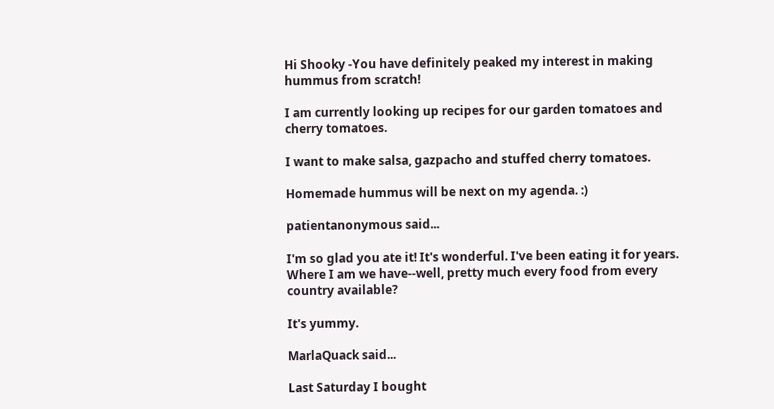Hi Shooky -You have definitely peaked my interest in making hummus from scratch!

I am currently looking up recipes for our garden tomatoes and cherry tomatoes.

I want to make salsa, gazpacho and stuffed cherry tomatoes.

Homemade hummus will be next on my agenda. :)

patientanonymous said...

I'm so glad you ate it! It's wonderful. I've been eating it for years. Where I am we have--well, pretty much every food from every country available?

It's yummy.

MarlaQuack said...

Last Saturday I bought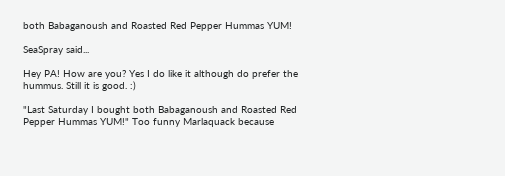both Babaganoush and Roasted Red Pepper Hummas YUM!

SeaSpray said...

Hey PA! How are you? Yes I do like it although do prefer the hummus. Still it is good. :)

"Last Saturday I bought both Babaganoush and Roasted Red Pepper Hummas YUM!" Too funny Marlaquack because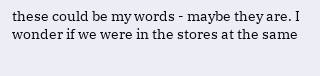these could be my words - maybe they are. I wonder if we were in the stores at the same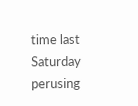time last Saturday perusing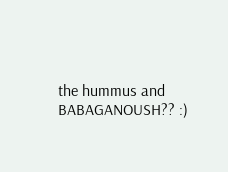the hummus and BABAGANOUSH?? :)